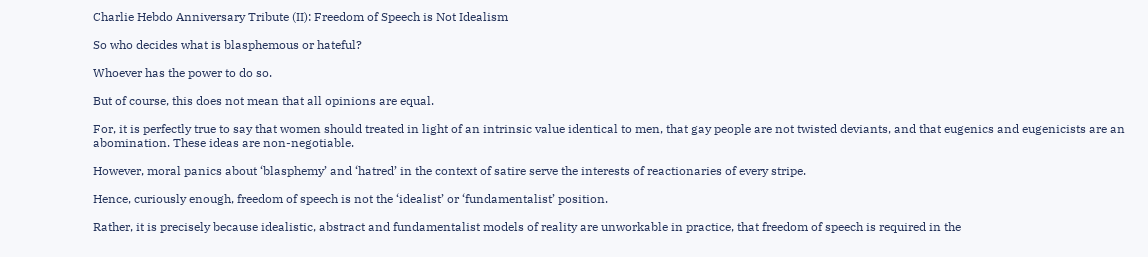Charlie Hebdo Anniversary Tribute (II): Freedom of Speech is Not Idealism

So who decides what is blasphemous or hateful?

Whoever has the power to do so.

But of course, this does not mean that all opinions are equal.

For, it is perfectly true to say that women should treated in light of an intrinsic value identical to men, that gay people are not twisted deviants, and that eugenics and eugenicists are an abomination. These ideas are non-negotiable.

However, moral panics about ‘blasphemy’ and ‘hatred’ in the context of satire serve the interests of reactionaries of every stripe.

Hence, curiously enough, freedom of speech is not the ‘idealist’ or ‘fundamentalist’ position.

Rather, it is precisely because idealistic, abstract and fundamentalist models of reality are unworkable in practice, that freedom of speech is required in the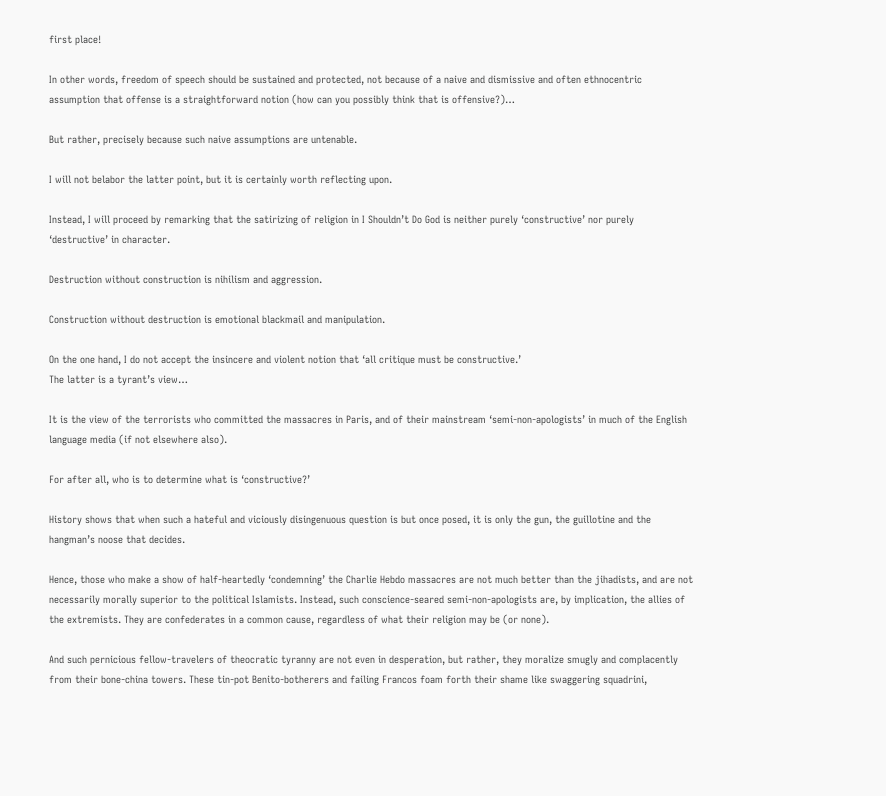first place!

In other words, freedom of speech should be sustained and protected, not because of a naive and dismissive and often ethnocentric assumption that offense is a straightforward notion (how can you possibly think that is offensive?)…

But rather, precisely because such naive assumptions are untenable.

I will not belabor the latter point, but it is certainly worth reflecting upon.

Instead, I will proceed by remarking that the satirizing of religion in I Shouldn’t Do God is neither purely ‘constructive’ nor purely ‘destructive’ in character.

Destruction without construction is nihilism and aggression.

Construction without destruction is emotional blackmail and manipulation.

On the one hand, I do not accept the insincere and violent notion that ‘all critique must be constructive.’
The latter is a tyrant’s view…

It is the view of the terrorists who committed the massacres in Paris, and of their mainstream ‘semi-non-apologists’ in much of the English language media (if not elsewhere also).

For after all, who is to determine what is ‘constructive?’

History shows that when such a hateful and viciously disingenuous question is but once posed, it is only the gun, the guillotine and the hangman’s noose that decides.

Hence, those who make a show of half-heartedly ‘condemning’ the Charlie Hebdo massacres are not much better than the jihadists, and are not necessarily morally superior to the political Islamists. Instead, such conscience-seared semi-non-apologists are, by implication, the allies of the extremists. They are confederates in a common cause, regardless of what their religion may be (or none).

And such pernicious fellow-travelers of theocratic tyranny are not even in desperation, but rather, they moralize smugly and complacently from their bone-china towers. These tin-pot Benito-botherers and failing Francos foam forth their shame like swaggering squadrini,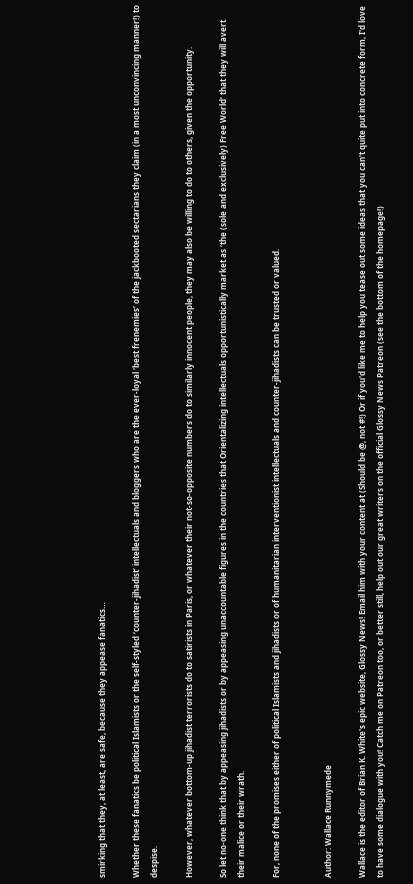smirking that they, at least, are safe, because they appease fanatics…

Whether these fanatics be political Islamists or the self-styled ‘counter-jihadist’ intellectuals and bloggers who are the ever-loyal ‘best frenemies’ of the jackbooted sectarians they claim (in a most unconvincing manner!) to despise.

However, whatever bottom-up jihadist terrorists do to satirists in Paris, or whatever their not-so-opposite numbers do to similarly innocent people, they may also be willing to do to others, given the opportunity.

So let no-one think that by appeasing jihadists or by appeasing unaccountable figures in the countries that Orientalizing intellectuals opportunistically market as ‘the (sole and exclusively) Free World’ that they will avert their malice or their wrath.

For, none of the promises either of political Islamists and jihadists or of humanitarian interventionist intellectuals and counter-jihadists can be trusted or valued.


Author: Wallace Runnymede

Wallace is the editor of Brian K. White's epic website, Glossy News! Email him with your content at (Should be @, not #!) Or if you'd like me to help you tease out some ideas that you can't quite put into concrete form, I'd love to have some dialogue with you! Catch me on Patreon too, or better still, help out our great writers on the official Glossy News Patreon (see the bottom of the homepage!)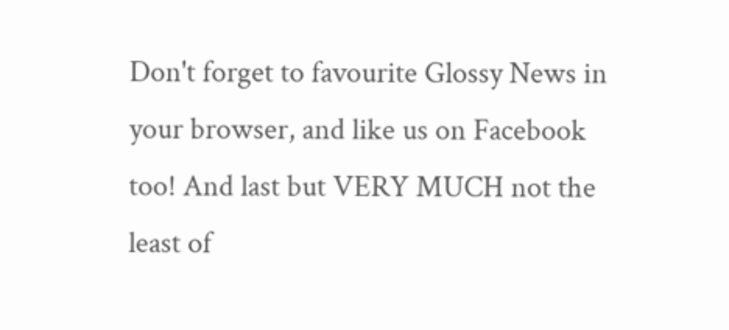Don't forget to favourite Glossy News in your browser, and like us on Facebook too! And last but VERY MUCH not the least of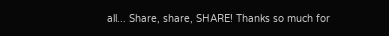all... Share, share, SHARE! Thanks so much for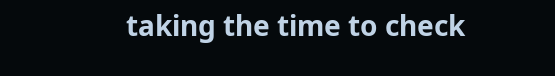taking the time to check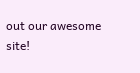out our awesome site!